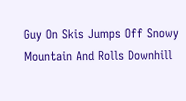Guy On Skis Jumps Off Snowy Mountain And Rolls Downhill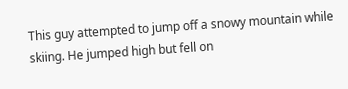This guy attempted to jump off a snowy mountain while skiing. He jumped high but fell on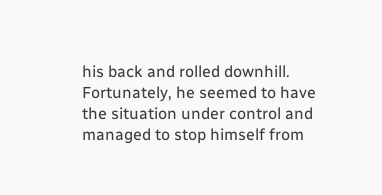his back and rolled downhill. Fortunately, he seemed to have the situation under control and managed to stop himself from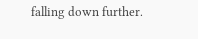falling down further.